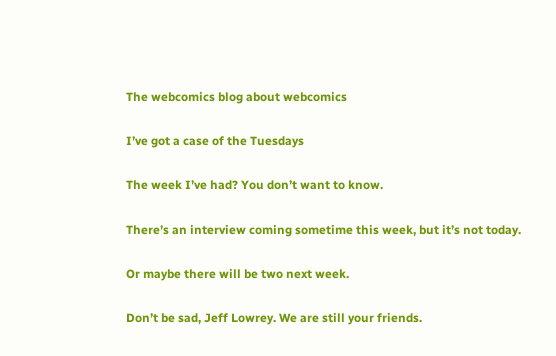The webcomics blog about webcomics

I’ve got a case of the Tuesdays

The week I’ve had? You don’t want to know.

There’s an interview coming sometime this week, but it’s not today.

Or maybe there will be two next week.

Don’t be sad, Jeff Lowrey. We are still your friends.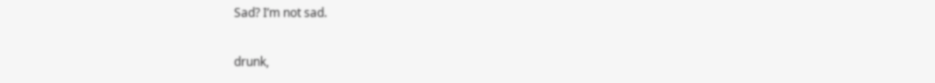Sad? I’m not sad.

drunk,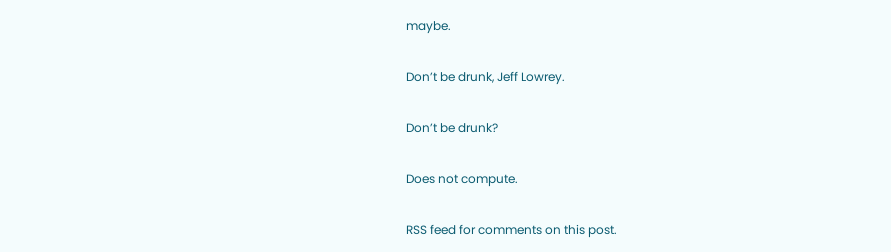maybe.

Don’t be drunk, Jeff Lowrey.

Don’t be drunk?

Does not compute.

RSS feed for comments on this post.